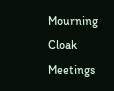Mourning Cloak Meetings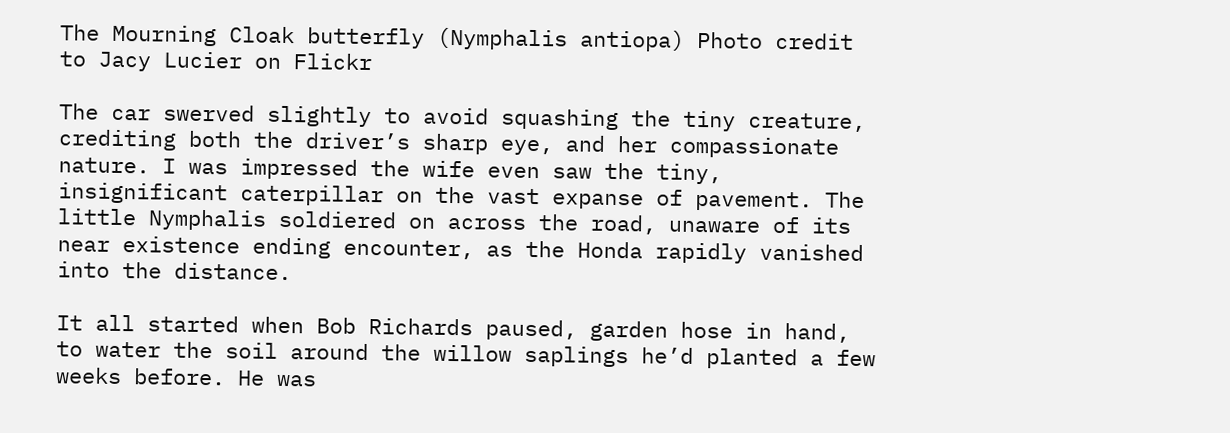The Mourning Cloak butterfly (Nymphalis antiopa) Photo credit to Jacy Lucier on Flickr

The car swerved slightly to avoid squashing the tiny creature, crediting both the driver’s sharp eye, and her compassionate nature. I was impressed the wife even saw the tiny, insignificant caterpillar on the vast expanse of pavement. The little Nymphalis soldiered on across the road, unaware of its near existence ending encounter, as the Honda rapidly vanished into the distance.

It all started when Bob Richards paused, garden hose in hand, to water the soil around the willow saplings he’d planted a few weeks before. He was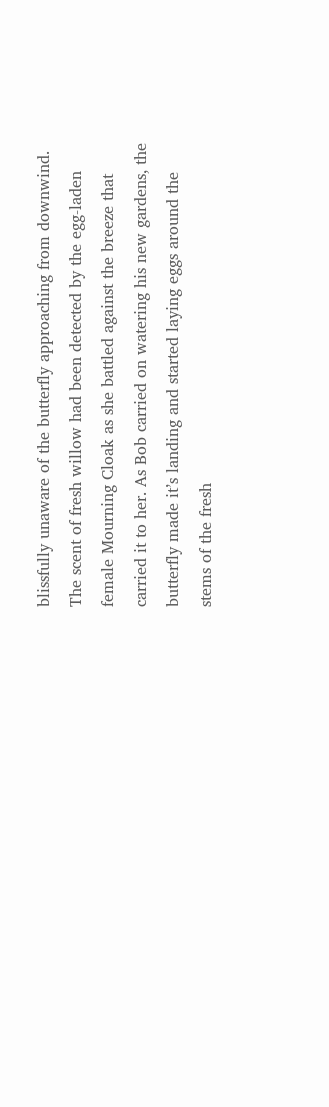blissfully unaware of the butterfly approaching from downwind. The scent of fresh willow had been detected by the egg-laden female Mourning Cloak as she battled against the breeze that carried it to her. As Bob carried on watering his new gardens, the butterfly made it’s landing and started laying eggs around the stems of the fresh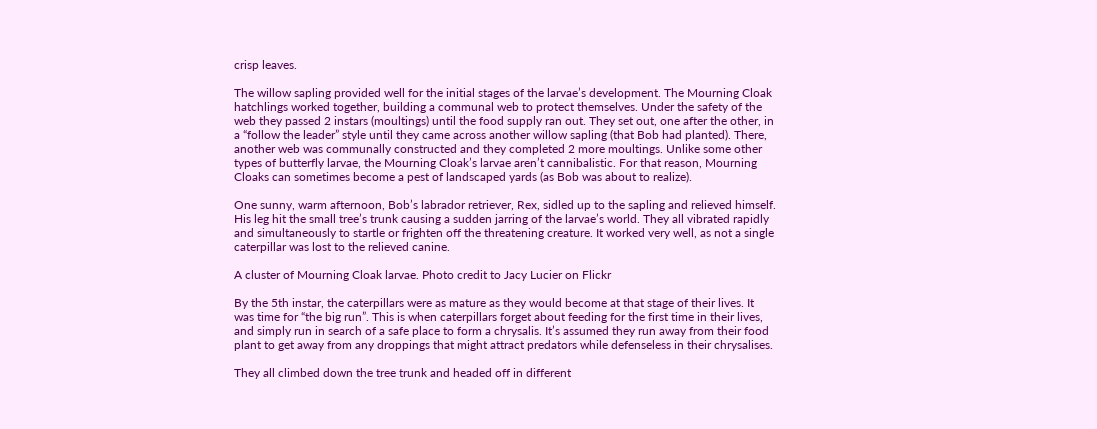crisp leaves.

The willow sapling provided well for the initial stages of the larvae’s development. The Mourning Cloak hatchlings worked together, building a communal web to protect themselves. Under the safety of the web they passed 2 instars (moultings) until the food supply ran out. They set out, one after the other, in a “follow the leader” style until they came across another willow sapling (that Bob had planted). There, another web was communally constructed and they completed 2 more moultings. Unlike some other types of butterfly larvae, the Mourning Cloak’s larvae aren’t cannibalistic. For that reason, Mourning Cloaks can sometimes become a pest of landscaped yards (as Bob was about to realize).

One sunny, warm afternoon, Bob’s labrador retriever, Rex, sidled up to the sapling and relieved himself. His leg hit the small tree’s trunk causing a sudden jarring of the larvae’s world. They all vibrated rapidly and simultaneously to startle or frighten off the threatening creature. It worked very well, as not a single caterpillar was lost to the relieved canine.

A cluster of Mourning Cloak larvae. Photo credit to Jacy Lucier on Flickr

By the 5th instar, the caterpillars were as mature as they would become at that stage of their lives. It was time for “the big run”. This is when caterpillars forget about feeding for the first time in their lives, and simply run in search of a safe place to form a chrysalis. It’s assumed they run away from their food plant to get away from any droppings that might attract predators while defenseless in their chrysalises.

They all climbed down the tree trunk and headed off in different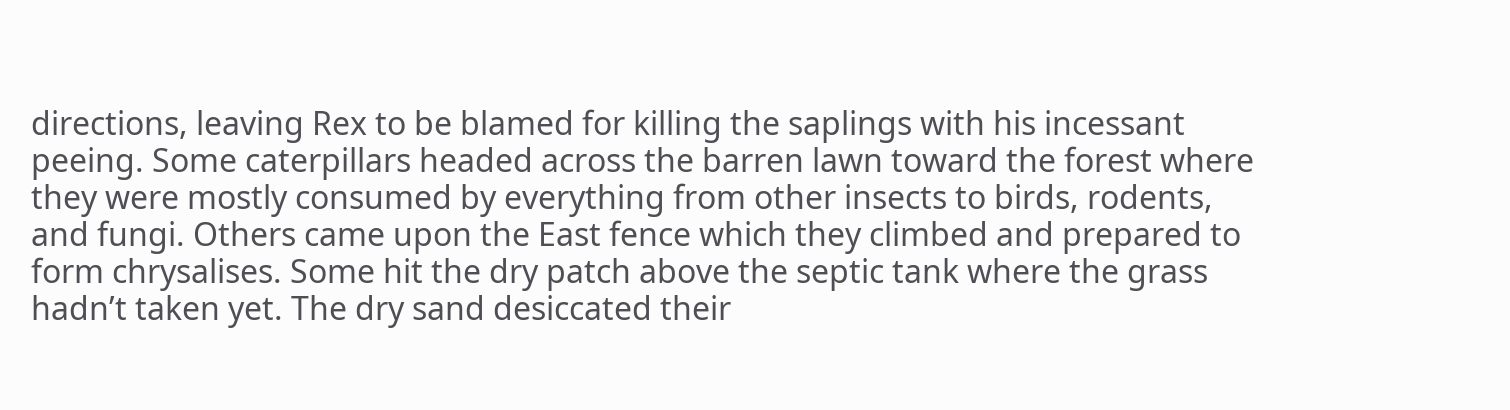directions, leaving Rex to be blamed for killing the saplings with his incessant peeing. Some caterpillars headed across the barren lawn toward the forest where they were mostly consumed by everything from other insects to birds, rodents, and fungi. Others came upon the East fence which they climbed and prepared to form chrysalises. Some hit the dry patch above the septic tank where the grass hadn’t taken yet. The dry sand desiccated their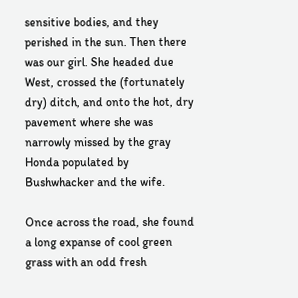sensitive bodies, and they perished in the sun. Then there was our girl. She headed due West, crossed the (fortunately dry) ditch, and onto the hot, dry pavement where she was narrowly missed by the gray Honda populated by Bushwhacker and the wife.

Once across the road, she found a long expanse of cool green grass with an odd fresh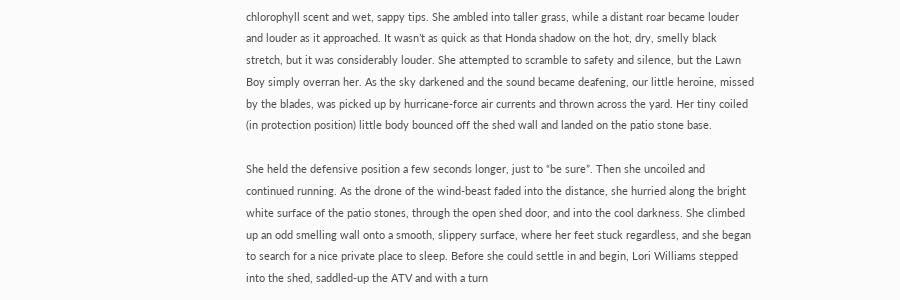chlorophyll scent and wet, sappy tips. She ambled into taller grass, while a distant roar became louder and louder as it approached. It wasn’t as quick as that Honda shadow on the hot, dry, smelly black stretch, but it was considerably louder. She attempted to scramble to safety and silence, but the Lawn Boy simply overran her. As the sky darkened and the sound became deafening, our little heroine, missed by the blades, was picked up by hurricane-force air currents and thrown across the yard. Her tiny coiled (in protection position) little body bounced off the shed wall and landed on the patio stone base.

She held the defensive position a few seconds longer, just to “be sure”. Then she uncoiled and continued running. As the drone of the wind-beast faded into the distance, she hurried along the bright white surface of the patio stones, through the open shed door, and into the cool darkness. She climbed up an odd smelling wall onto a smooth, slippery surface, where her feet stuck regardless, and she began to search for a nice private place to sleep. Before she could settle in and begin, Lori Williams stepped into the shed, saddled-up the ATV and with a turn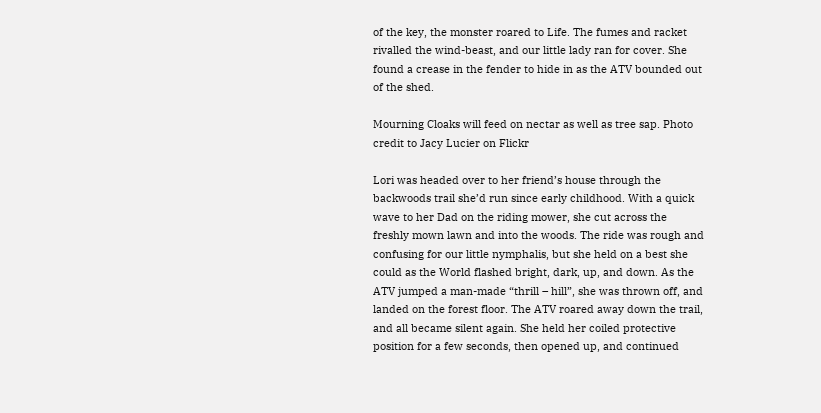of the key, the monster roared to Life. The fumes and racket rivalled the wind-beast, and our little lady ran for cover. She found a crease in the fender to hide in as the ATV bounded out of the shed.

Mourning Cloaks will feed on nectar as well as tree sap. Photo credit to Jacy Lucier on Flickr

Lori was headed over to her friend’s house through the backwoods trail she’d run since early childhood. With a quick wave to her Dad on the riding mower, she cut across the freshly mown lawn and into the woods. The ride was rough and confusing for our little nymphalis, but she held on a best she could as the World flashed bright, dark, up, and down. As the ATV jumped a man-made “thrill – hill”, she was thrown off, and landed on the forest floor. The ATV roared away down the trail, and all became silent again. She held her coiled protective position for a few seconds, then opened up, and continued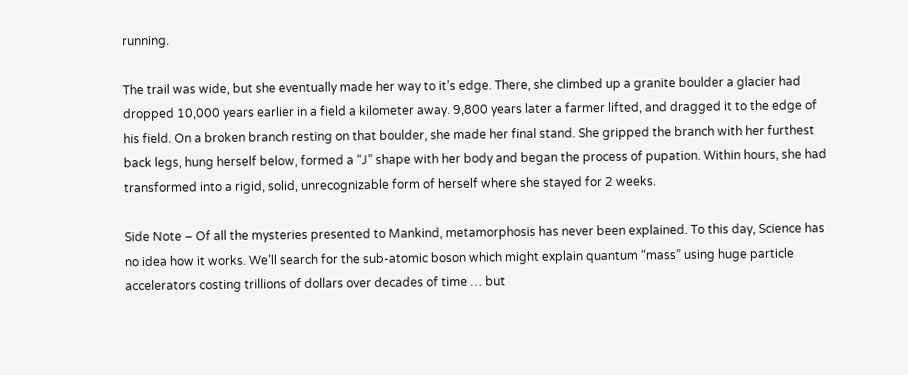running.

The trail was wide, but she eventually made her way to it’s edge. There, she climbed up a granite boulder a glacier had dropped 10,000 years earlier in a field a kilometer away. 9,800 years later a farmer lifted, and dragged it to the edge of his field. On a broken branch resting on that boulder, she made her final stand. She gripped the branch with her furthest back legs, hung herself below, formed a “J” shape with her body and began the process of pupation. Within hours, she had transformed into a rigid, solid, unrecognizable form of herself where she stayed for 2 weeks.

Side Note – Of all the mysteries presented to Mankind, metamorphosis has never been explained. To this day, Science has no idea how it works. We’ll search for the sub-atomic boson which might explain quantum “mass” using huge particle accelerators costing trillions of dollars over decades of time … but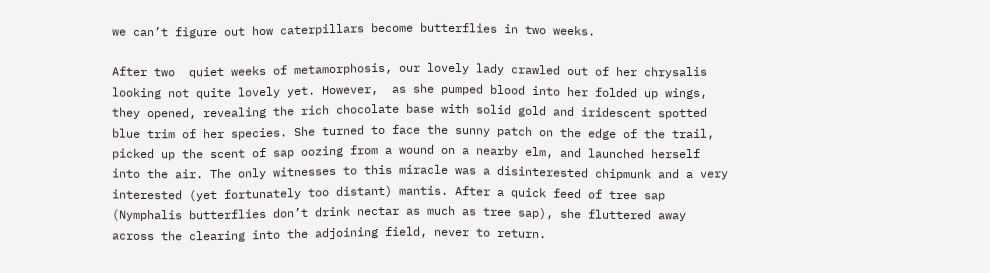we can’t figure out how caterpillars become butterflies in two weeks.

After two  quiet weeks of metamorphosis, our lovely lady crawled out of her chrysalis looking not quite lovely yet. However,  as she pumped blood into her folded up wings, they opened, revealing the rich chocolate base with solid gold and iridescent spotted blue trim of her species. She turned to face the sunny patch on the edge of the trail, picked up the scent of sap oozing from a wound on a nearby elm, and launched herself into the air. The only witnesses to this miracle was a disinterested chipmunk and a very interested (yet fortunately too distant) mantis. After a quick feed of tree sap (Nymphalis butterflies don’t drink nectar as much as tree sap), she fluttered away across the clearing into the adjoining field, never to return.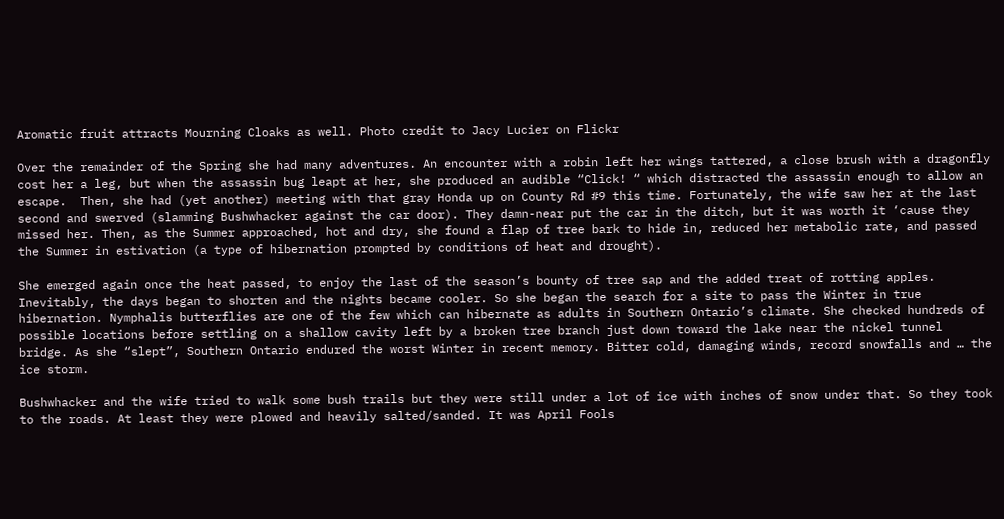Aromatic fruit attracts Mourning Cloaks as well. Photo credit to Jacy Lucier on Flickr

Over the remainder of the Spring she had many adventures. An encounter with a robin left her wings tattered, a close brush with a dragonfly cost her a leg, but when the assassin bug leapt at her, she produced an audible “Click! “ which distracted the assassin enough to allow an escape.  Then, she had (yet another) meeting with that gray Honda up on County Rd #9 this time. Fortunately, the wife saw her at the last second and swerved (slamming Bushwhacker against the car door). They damn-near put the car in the ditch, but it was worth it ‘cause they missed her. Then, as the Summer approached, hot and dry, she found a flap of tree bark to hide in, reduced her metabolic rate, and passed the Summer in estivation (a type of hibernation prompted by conditions of heat and drought).

She emerged again once the heat passed, to enjoy the last of the season’s bounty of tree sap and the added treat of rotting apples. Inevitably, the days began to shorten and the nights became cooler. So she began the search for a site to pass the Winter in true hibernation. Nymphalis butterflies are one of the few which can hibernate as adults in Southern Ontario’s climate. She checked hundreds of possible locations before settling on a shallow cavity left by a broken tree branch just down toward the lake near the nickel tunnel bridge. As she “slept”, Southern Ontario endured the worst Winter in recent memory. Bitter cold, damaging winds, record snowfalls and … the ice storm.

Bushwhacker and the wife tried to walk some bush trails but they were still under a lot of ice with inches of snow under that. So they took to the roads. At least they were plowed and heavily salted/sanded. It was April Fools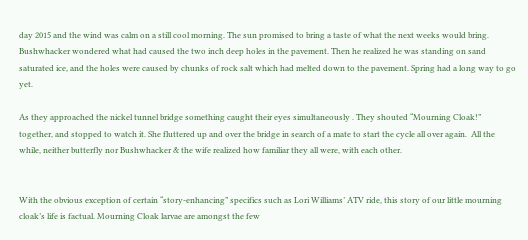day 2015 and the wind was calm on a still cool morning. The sun promised to bring a taste of what the next weeks would bring. Bushwhacker wondered what had caused the two inch deep holes in the pavement. Then he realized he was standing on sand saturated ice, and the holes were caused by chunks of rock salt which had melted down to the pavement. Spring had a long way to go yet.

As they approached the nickel tunnel bridge something caught their eyes simultaneously . They shouted “Mourning Cloak!” together, and stopped to watch it. She fluttered up and over the bridge in search of a mate to start the cycle all over again.  All the while, neither butterfly nor Bushwhacker & the wife realized how familiar they all were, with each other.


With the obvious exception of certain “story-enhancing” specifics such as Lori Williams’ ATV ride, this story of our little mourning cloak’s life is factual. Mourning Cloak larvae are amongst the few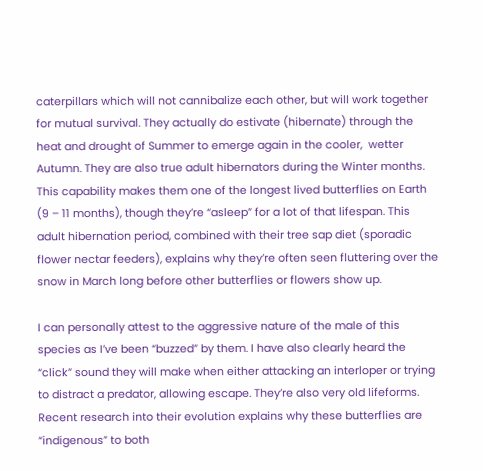caterpillars which will not cannibalize each other, but will work together for mutual survival. They actually do estivate (hibernate) through the heat and drought of Summer to emerge again in the cooler,  wetter Autumn. They are also true adult hibernators during the Winter months. This capability makes them one of the longest lived butterflies on Earth (9 – 11 months), though they’re “asleep” for a lot of that lifespan. This adult hibernation period, combined with their tree sap diet (sporadic flower nectar feeders), explains why they’re often seen fluttering over the snow in March long before other butterflies or flowers show up.

I can personally attest to the aggressive nature of the male of this species as I’ve been “buzzed” by them. I have also clearly heard the “click” sound they will make when either attacking an interloper or trying to distract a predator, allowing escape. They’re also very old lifeforms. Recent research into their evolution explains why these butterflies are “indigenous” to both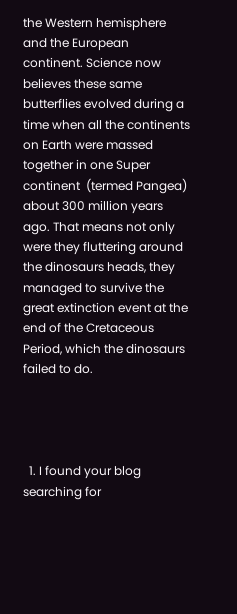the Western hemisphere and the European continent. Science now believes these same butterflies evolved during a time when all the continents on Earth were massed together in one Super continent  (termed Pangea) about 300 million years ago. That means not only were they fluttering around the dinosaurs heads, they managed to survive the great extinction event at the end of the Cretaceous Period, which the dinosaurs failed to do.




  1. I found your blog searching for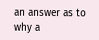an answer as to why a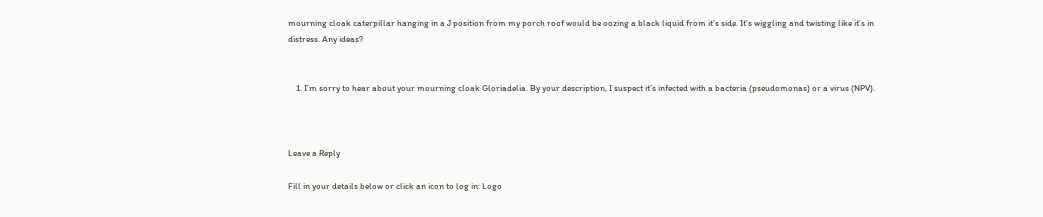mourning cloak caterpillar hanging in a J position from my porch roof would be oozing a black liquid from it’s side. It’s wiggling and twisting like it’s in distress. Any ideas?


    1. I’m sorry to hear about your mourning cloak Gloriadelia. By your description, I suspect it’s infected with a bacteria (pseudomonas) or a virus (NPV).



Leave a Reply

Fill in your details below or click an icon to log in: Logo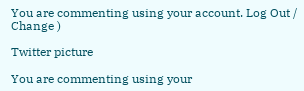You are commenting using your account. Log Out /  Change )

Twitter picture

You are commenting using your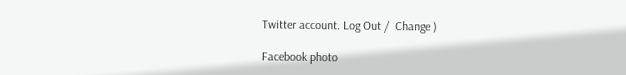Twitter account. Log Out /  Change )

Facebook photo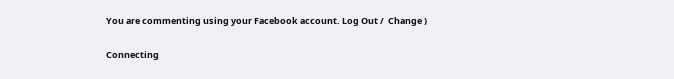You are commenting using your Facebook account. Log Out /  Change )

Connecting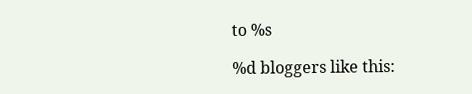to %s

%d bloggers like this: